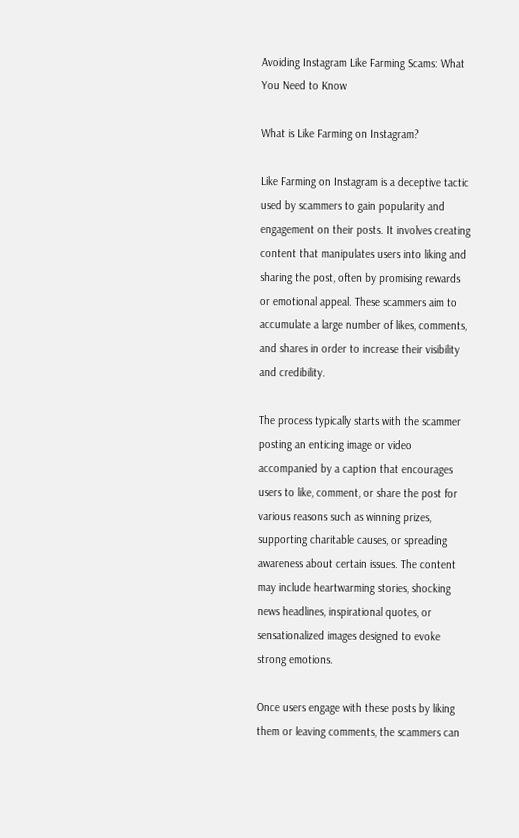Avoiding Instagram Like Farming Scams: What You Need to Know

What is Like Farming on Instagram?

Like Farming on Instagram is a deceptive tactic used by scammers to gain popularity and engagement on their posts. It involves creating content that manipulates users into liking and sharing the post, often by promising rewards or emotional appeal. These scammers aim to accumulate a large number of likes, comments, and shares in order to increase their visibility and credibility.

The process typically starts with the scammer posting an enticing image or video accompanied by a caption that encourages users to like, comment, or share the post for various reasons such as winning prizes, supporting charitable causes, or spreading awareness about certain issues. The content may include heartwarming stories, shocking news headlines, inspirational quotes, or sensationalized images designed to evoke strong emotions.

Once users engage with these posts by liking them or leaving comments, the scammers can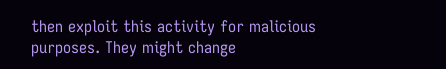then exploit this activity for malicious purposes. They might change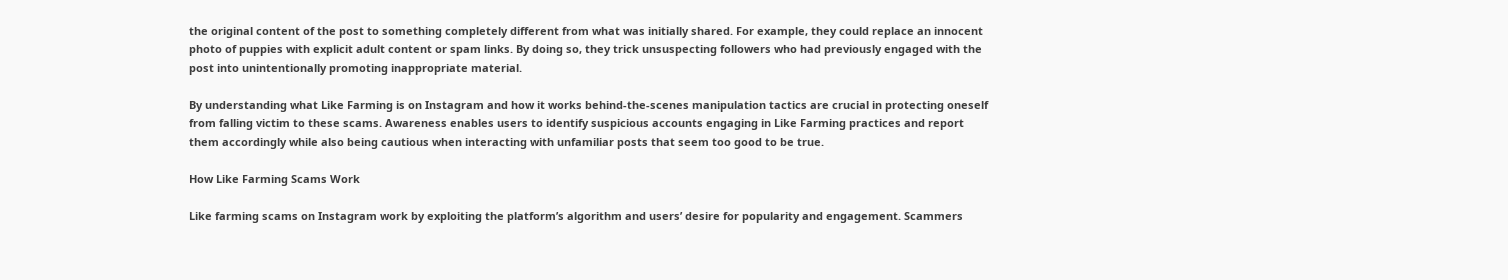the original content of the post to something completely different from what was initially shared. For example, they could replace an innocent photo of puppies with explicit adult content or spam links. By doing so, they trick unsuspecting followers who had previously engaged with the post into unintentionally promoting inappropriate material.

By understanding what Like Farming is on Instagram and how it works behind-the-scenes manipulation tactics are crucial in protecting oneself from falling victim to these scams. Awareness enables users to identify suspicious accounts engaging in Like Farming practices and report them accordingly while also being cautious when interacting with unfamiliar posts that seem too good to be true.

How Like Farming Scams Work

Like farming scams on Instagram work by exploiting the platform’s algorithm and users’ desire for popularity and engagement. Scammers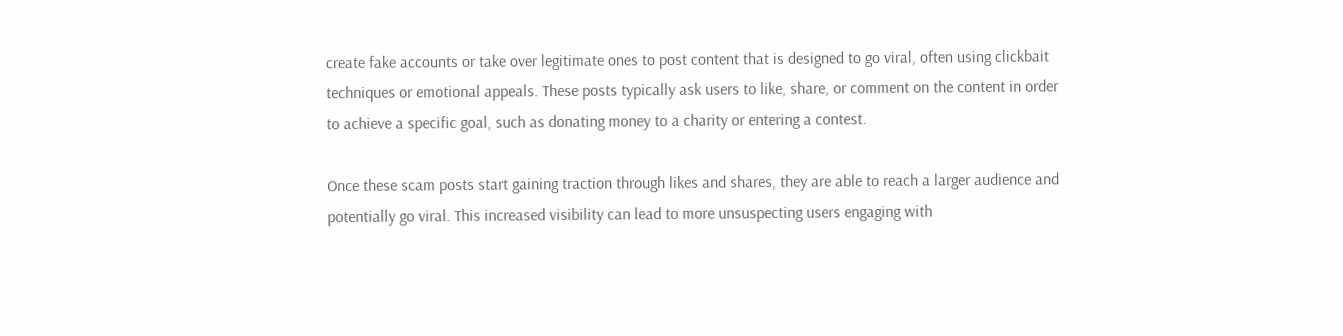create fake accounts or take over legitimate ones to post content that is designed to go viral, often using clickbait techniques or emotional appeals. These posts typically ask users to like, share, or comment on the content in order to achieve a specific goal, such as donating money to a charity or entering a contest.

Once these scam posts start gaining traction through likes and shares, they are able to reach a larger audience and potentially go viral. This increased visibility can lead to more unsuspecting users engaging with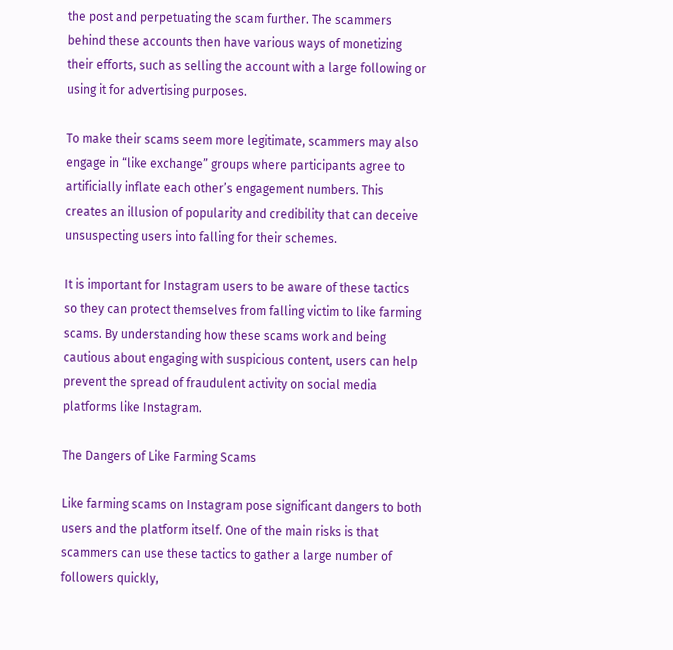the post and perpetuating the scam further. The scammers behind these accounts then have various ways of monetizing their efforts, such as selling the account with a large following or using it for advertising purposes.

To make their scams seem more legitimate, scammers may also engage in “like exchange” groups where participants agree to artificially inflate each other’s engagement numbers. This creates an illusion of popularity and credibility that can deceive unsuspecting users into falling for their schemes.

It is important for Instagram users to be aware of these tactics so they can protect themselves from falling victim to like farming scams. By understanding how these scams work and being cautious about engaging with suspicious content, users can help prevent the spread of fraudulent activity on social media platforms like Instagram.

The Dangers of Like Farming Scams

Like farming scams on Instagram pose significant dangers to both users and the platform itself. One of the main risks is that scammers can use these tactics to gather a large number of followers quickly,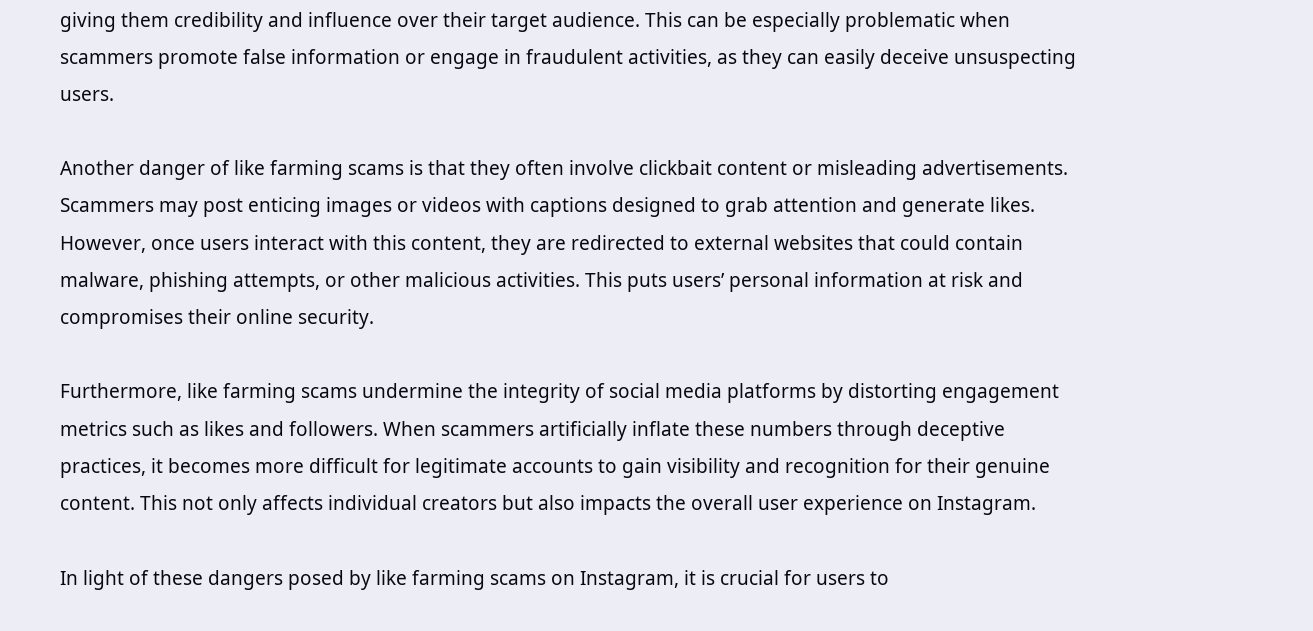giving them credibility and influence over their target audience. This can be especially problematic when scammers promote false information or engage in fraudulent activities, as they can easily deceive unsuspecting users.

Another danger of like farming scams is that they often involve clickbait content or misleading advertisements. Scammers may post enticing images or videos with captions designed to grab attention and generate likes. However, once users interact with this content, they are redirected to external websites that could contain malware, phishing attempts, or other malicious activities. This puts users’ personal information at risk and compromises their online security.

Furthermore, like farming scams undermine the integrity of social media platforms by distorting engagement metrics such as likes and followers. When scammers artificially inflate these numbers through deceptive practices, it becomes more difficult for legitimate accounts to gain visibility and recognition for their genuine content. This not only affects individual creators but also impacts the overall user experience on Instagram.

In light of these dangers posed by like farming scams on Instagram, it is crucial for users to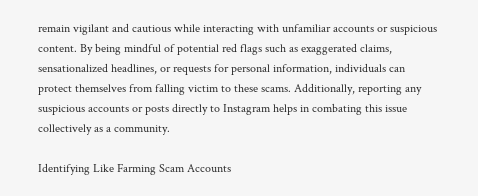remain vigilant and cautious while interacting with unfamiliar accounts or suspicious content. By being mindful of potential red flags such as exaggerated claims, sensationalized headlines, or requests for personal information, individuals can protect themselves from falling victim to these scams. Additionally, reporting any suspicious accounts or posts directly to Instagram helps in combating this issue collectively as a community.

Identifying Like Farming Scam Accounts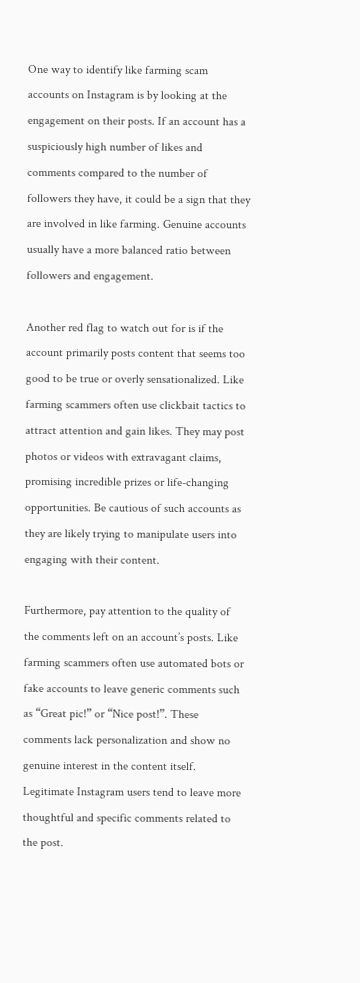One way to identify like farming scam accounts on Instagram is by looking at the engagement on their posts. If an account has a suspiciously high number of likes and comments compared to the number of followers they have, it could be a sign that they are involved in like farming. Genuine accounts usually have a more balanced ratio between followers and engagement.

Another red flag to watch out for is if the account primarily posts content that seems too good to be true or overly sensationalized. Like farming scammers often use clickbait tactics to attract attention and gain likes. They may post photos or videos with extravagant claims, promising incredible prizes or life-changing opportunities. Be cautious of such accounts as they are likely trying to manipulate users into engaging with their content.

Furthermore, pay attention to the quality of the comments left on an account’s posts. Like farming scammers often use automated bots or fake accounts to leave generic comments such as “Great pic!” or “Nice post!”. These comments lack personalization and show no genuine interest in the content itself. Legitimate Instagram users tend to leave more thoughtful and specific comments related to the post.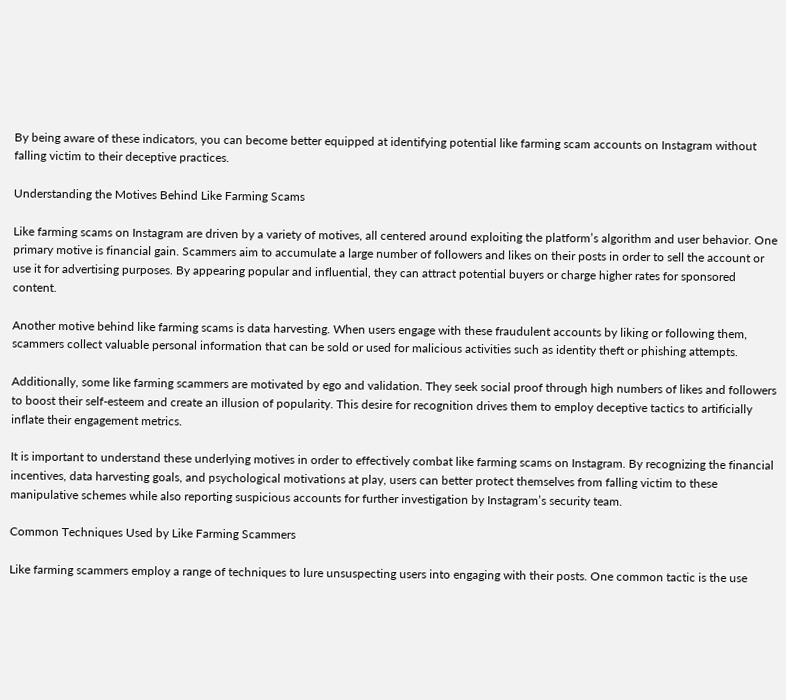By being aware of these indicators, you can become better equipped at identifying potential like farming scam accounts on Instagram without falling victim to their deceptive practices.

Understanding the Motives Behind Like Farming Scams

Like farming scams on Instagram are driven by a variety of motives, all centered around exploiting the platform’s algorithm and user behavior. One primary motive is financial gain. Scammers aim to accumulate a large number of followers and likes on their posts in order to sell the account or use it for advertising purposes. By appearing popular and influential, they can attract potential buyers or charge higher rates for sponsored content.

Another motive behind like farming scams is data harvesting. When users engage with these fraudulent accounts by liking or following them, scammers collect valuable personal information that can be sold or used for malicious activities such as identity theft or phishing attempts.

Additionally, some like farming scammers are motivated by ego and validation. They seek social proof through high numbers of likes and followers to boost their self-esteem and create an illusion of popularity. This desire for recognition drives them to employ deceptive tactics to artificially inflate their engagement metrics.

It is important to understand these underlying motives in order to effectively combat like farming scams on Instagram. By recognizing the financial incentives, data harvesting goals, and psychological motivations at play, users can better protect themselves from falling victim to these manipulative schemes while also reporting suspicious accounts for further investigation by Instagram’s security team.

Common Techniques Used by Like Farming Scammers

Like farming scammers employ a range of techniques to lure unsuspecting users into engaging with their posts. One common tactic is the use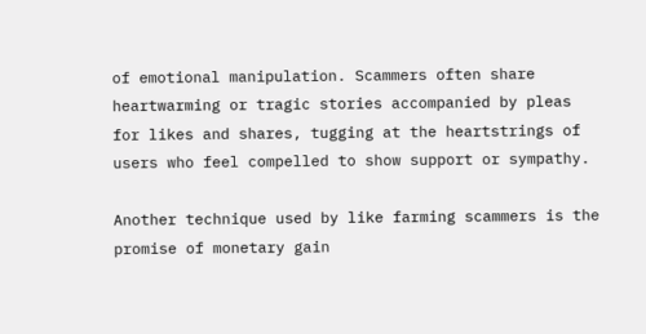of emotional manipulation. Scammers often share heartwarming or tragic stories accompanied by pleas for likes and shares, tugging at the heartstrings of users who feel compelled to show support or sympathy.

Another technique used by like farming scammers is the promise of monetary gain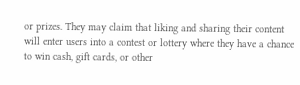or prizes. They may claim that liking and sharing their content will enter users into a contest or lottery where they have a chance to win cash, gift cards, or other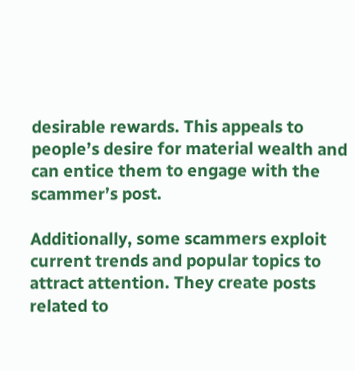desirable rewards. This appeals to people’s desire for material wealth and can entice them to engage with the scammer’s post.

Additionally, some scammers exploit current trends and popular topics to attract attention. They create posts related to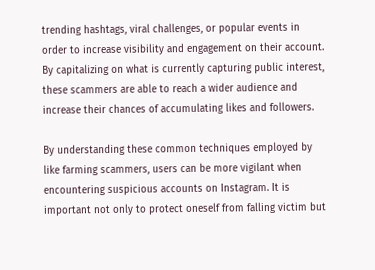trending hashtags, viral challenges, or popular events in order to increase visibility and engagement on their account. By capitalizing on what is currently capturing public interest, these scammers are able to reach a wider audience and increase their chances of accumulating likes and followers.

By understanding these common techniques employed by like farming scammers, users can be more vigilant when encountering suspicious accounts on Instagram. It is important not only to protect oneself from falling victim but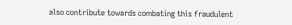also contribute towards combating this fraudulent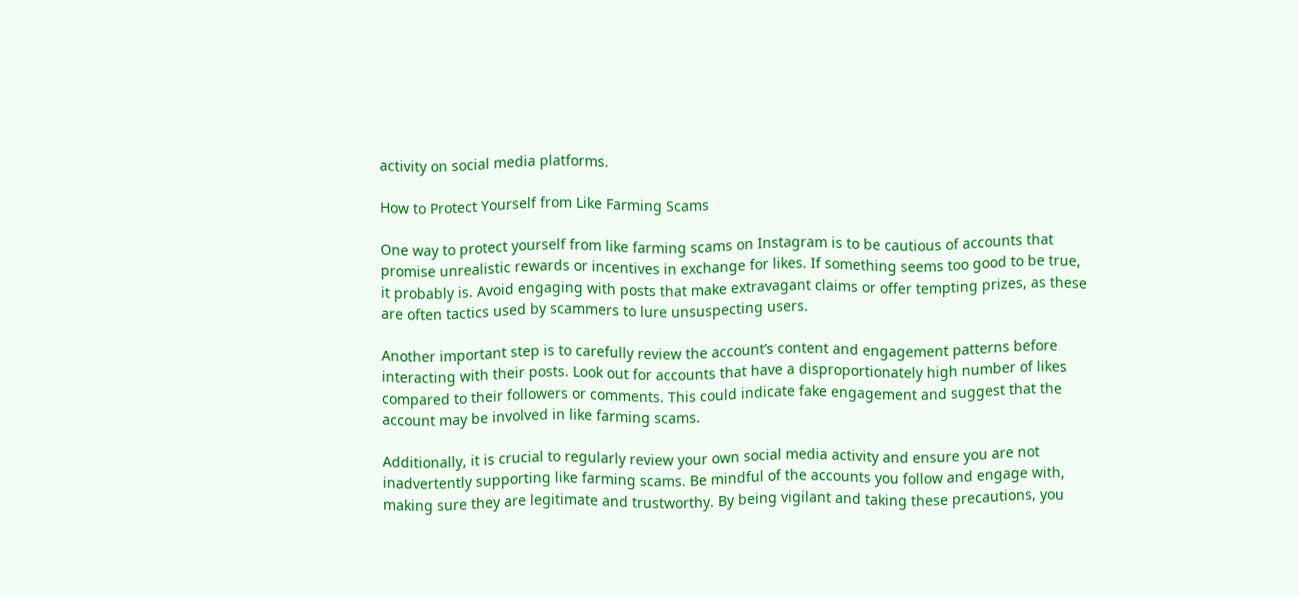activity on social media platforms.

How to Protect Yourself from Like Farming Scams

One way to protect yourself from like farming scams on Instagram is to be cautious of accounts that promise unrealistic rewards or incentives in exchange for likes. If something seems too good to be true, it probably is. Avoid engaging with posts that make extravagant claims or offer tempting prizes, as these are often tactics used by scammers to lure unsuspecting users.

Another important step is to carefully review the account’s content and engagement patterns before interacting with their posts. Look out for accounts that have a disproportionately high number of likes compared to their followers or comments. This could indicate fake engagement and suggest that the account may be involved in like farming scams.

Additionally, it is crucial to regularly review your own social media activity and ensure you are not inadvertently supporting like farming scams. Be mindful of the accounts you follow and engage with, making sure they are legitimate and trustworthy. By being vigilant and taking these precautions, you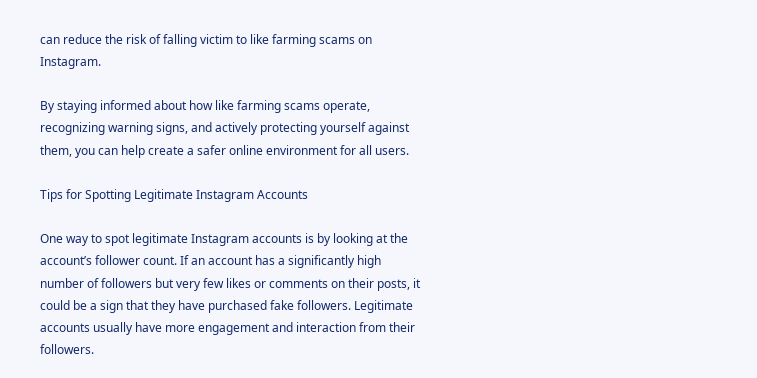can reduce the risk of falling victim to like farming scams on Instagram.

By staying informed about how like farming scams operate, recognizing warning signs, and actively protecting yourself against them, you can help create a safer online environment for all users.

Tips for Spotting Legitimate Instagram Accounts

One way to spot legitimate Instagram accounts is by looking at the account’s follower count. If an account has a significantly high number of followers but very few likes or comments on their posts, it could be a sign that they have purchased fake followers. Legitimate accounts usually have more engagement and interaction from their followers.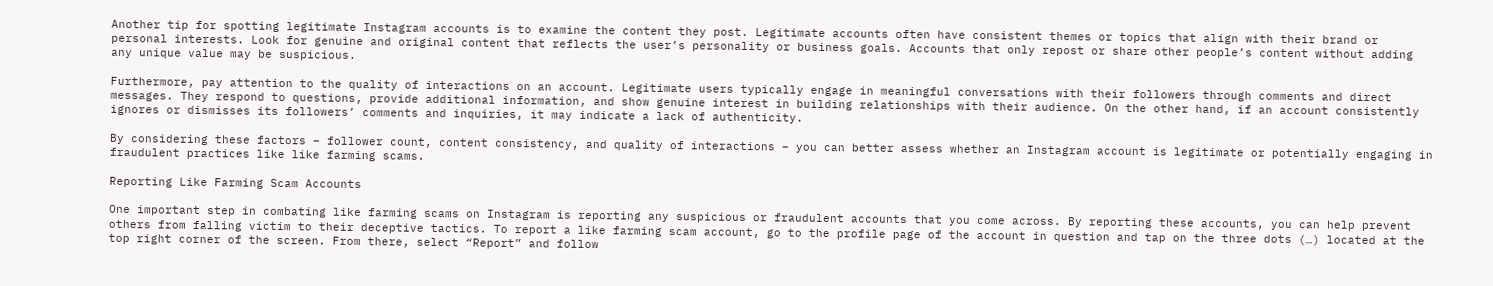Another tip for spotting legitimate Instagram accounts is to examine the content they post. Legitimate accounts often have consistent themes or topics that align with their brand or personal interests. Look for genuine and original content that reflects the user’s personality or business goals. Accounts that only repost or share other people’s content without adding any unique value may be suspicious.

Furthermore, pay attention to the quality of interactions on an account. Legitimate users typically engage in meaningful conversations with their followers through comments and direct messages. They respond to questions, provide additional information, and show genuine interest in building relationships with their audience. On the other hand, if an account consistently ignores or dismisses its followers’ comments and inquiries, it may indicate a lack of authenticity.

By considering these factors – follower count, content consistency, and quality of interactions – you can better assess whether an Instagram account is legitimate or potentially engaging in fraudulent practices like like farming scams.

Reporting Like Farming Scam Accounts

One important step in combating like farming scams on Instagram is reporting any suspicious or fraudulent accounts that you come across. By reporting these accounts, you can help prevent others from falling victim to their deceptive tactics. To report a like farming scam account, go to the profile page of the account in question and tap on the three dots (…) located at the top right corner of the screen. From there, select “Report” and follow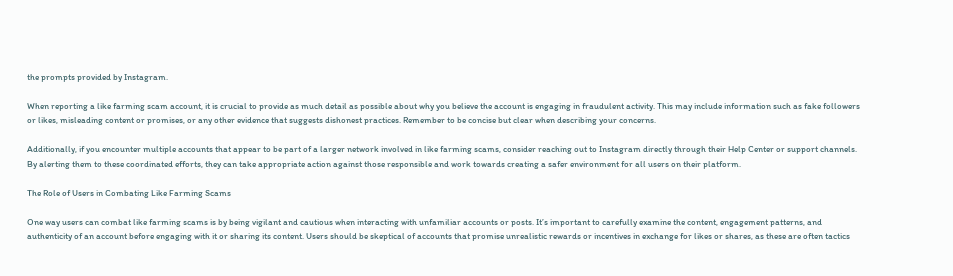the prompts provided by Instagram.

When reporting a like farming scam account, it is crucial to provide as much detail as possible about why you believe the account is engaging in fraudulent activity. This may include information such as fake followers or likes, misleading content or promises, or any other evidence that suggests dishonest practices. Remember to be concise but clear when describing your concerns.

Additionally, if you encounter multiple accounts that appear to be part of a larger network involved in like farming scams, consider reaching out to Instagram directly through their Help Center or support channels. By alerting them to these coordinated efforts, they can take appropriate action against those responsible and work towards creating a safer environment for all users on their platform.

The Role of Users in Combating Like Farming Scams

One way users can combat like farming scams is by being vigilant and cautious when interacting with unfamiliar accounts or posts. It’s important to carefully examine the content, engagement patterns, and authenticity of an account before engaging with it or sharing its content. Users should be skeptical of accounts that promise unrealistic rewards or incentives in exchange for likes or shares, as these are often tactics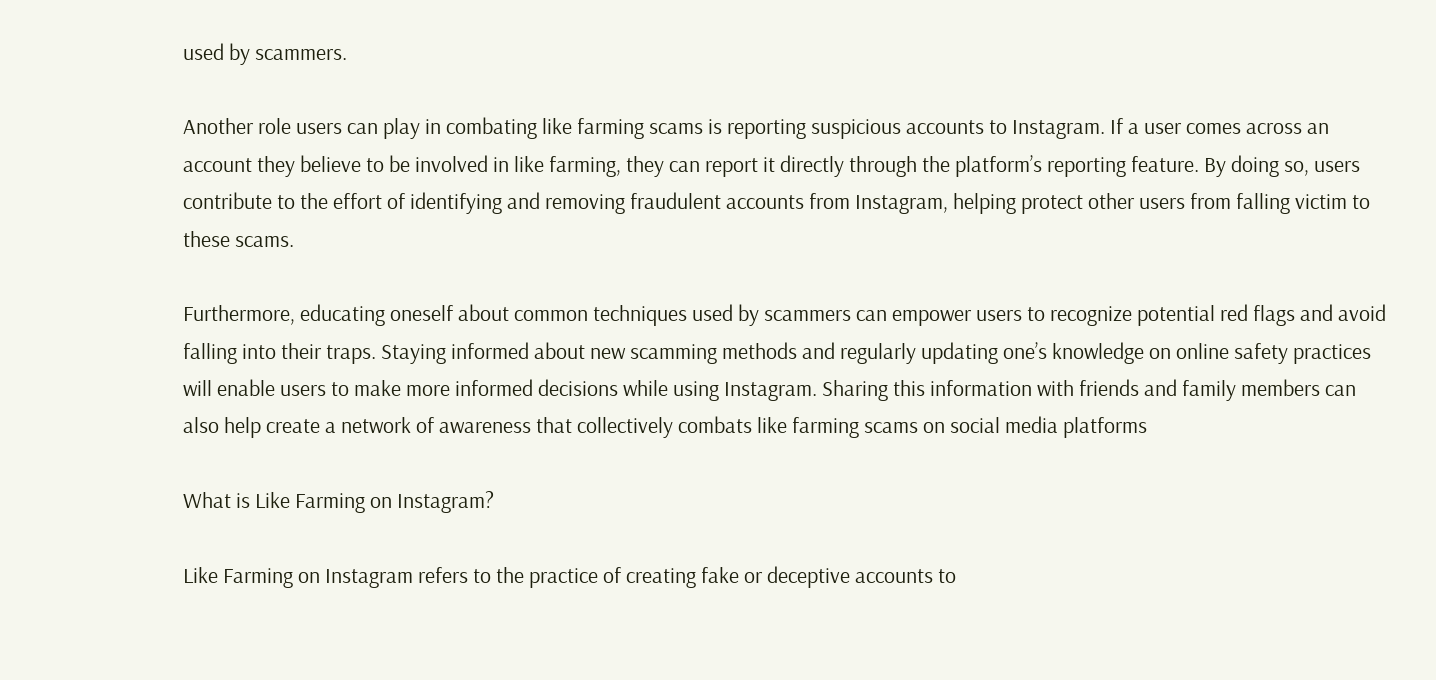used by scammers.

Another role users can play in combating like farming scams is reporting suspicious accounts to Instagram. If a user comes across an account they believe to be involved in like farming, they can report it directly through the platform’s reporting feature. By doing so, users contribute to the effort of identifying and removing fraudulent accounts from Instagram, helping protect other users from falling victim to these scams.

Furthermore, educating oneself about common techniques used by scammers can empower users to recognize potential red flags and avoid falling into their traps. Staying informed about new scamming methods and regularly updating one’s knowledge on online safety practices will enable users to make more informed decisions while using Instagram. Sharing this information with friends and family members can also help create a network of awareness that collectively combats like farming scams on social media platforms

What is Like Farming on Instagram?

Like Farming on Instagram refers to the practice of creating fake or deceptive accounts to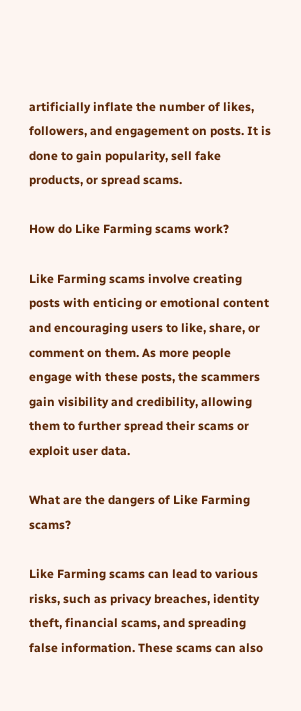artificially inflate the number of likes, followers, and engagement on posts. It is done to gain popularity, sell fake products, or spread scams.

How do Like Farming scams work?

Like Farming scams involve creating posts with enticing or emotional content and encouraging users to like, share, or comment on them. As more people engage with these posts, the scammers gain visibility and credibility, allowing them to further spread their scams or exploit user data.

What are the dangers of Like Farming scams?

Like Farming scams can lead to various risks, such as privacy breaches, identity theft, financial scams, and spreading false information. These scams can also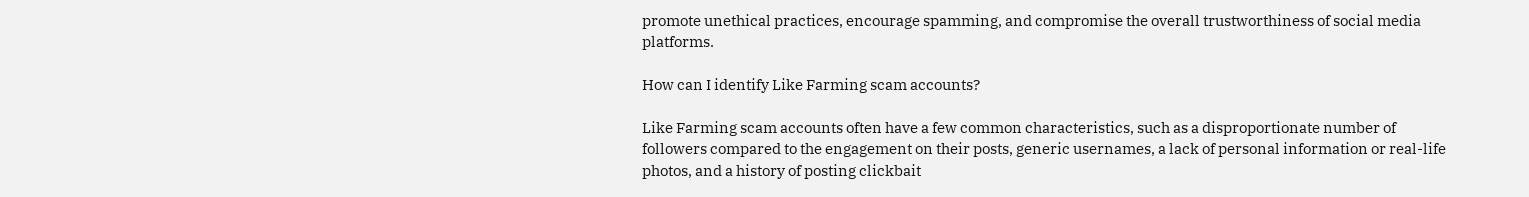promote unethical practices, encourage spamming, and compromise the overall trustworthiness of social media platforms.

How can I identify Like Farming scam accounts?

Like Farming scam accounts often have a few common characteristics, such as a disproportionate number of followers compared to the engagement on their posts, generic usernames, a lack of personal information or real-life photos, and a history of posting clickbait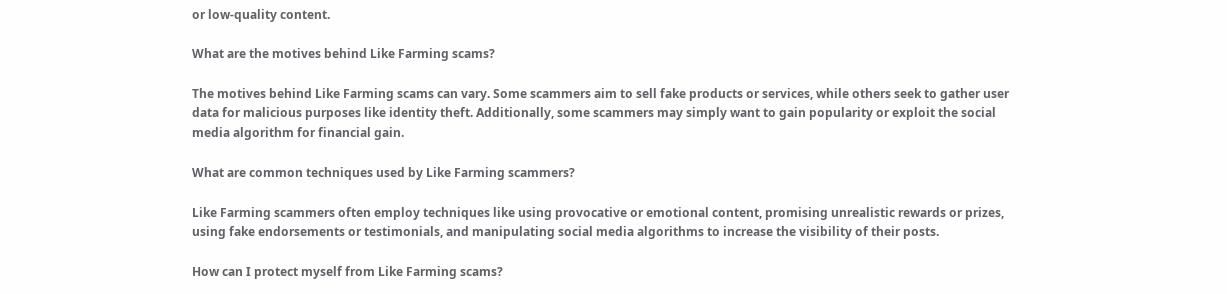or low-quality content.

What are the motives behind Like Farming scams?

The motives behind Like Farming scams can vary. Some scammers aim to sell fake products or services, while others seek to gather user data for malicious purposes like identity theft. Additionally, some scammers may simply want to gain popularity or exploit the social media algorithm for financial gain.

What are common techniques used by Like Farming scammers?

Like Farming scammers often employ techniques like using provocative or emotional content, promising unrealistic rewards or prizes, using fake endorsements or testimonials, and manipulating social media algorithms to increase the visibility of their posts.

How can I protect myself from Like Farming scams?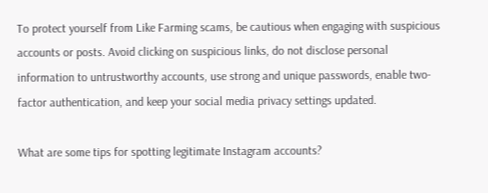To protect yourself from Like Farming scams, be cautious when engaging with suspicious accounts or posts. Avoid clicking on suspicious links, do not disclose personal information to untrustworthy accounts, use strong and unique passwords, enable two-factor authentication, and keep your social media privacy settings updated.

What are some tips for spotting legitimate Instagram accounts?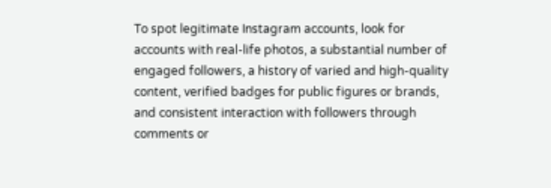To spot legitimate Instagram accounts, look for accounts with real-life photos, a substantial number of engaged followers, a history of varied and high-quality content, verified badges for public figures or brands, and consistent interaction with followers through comments or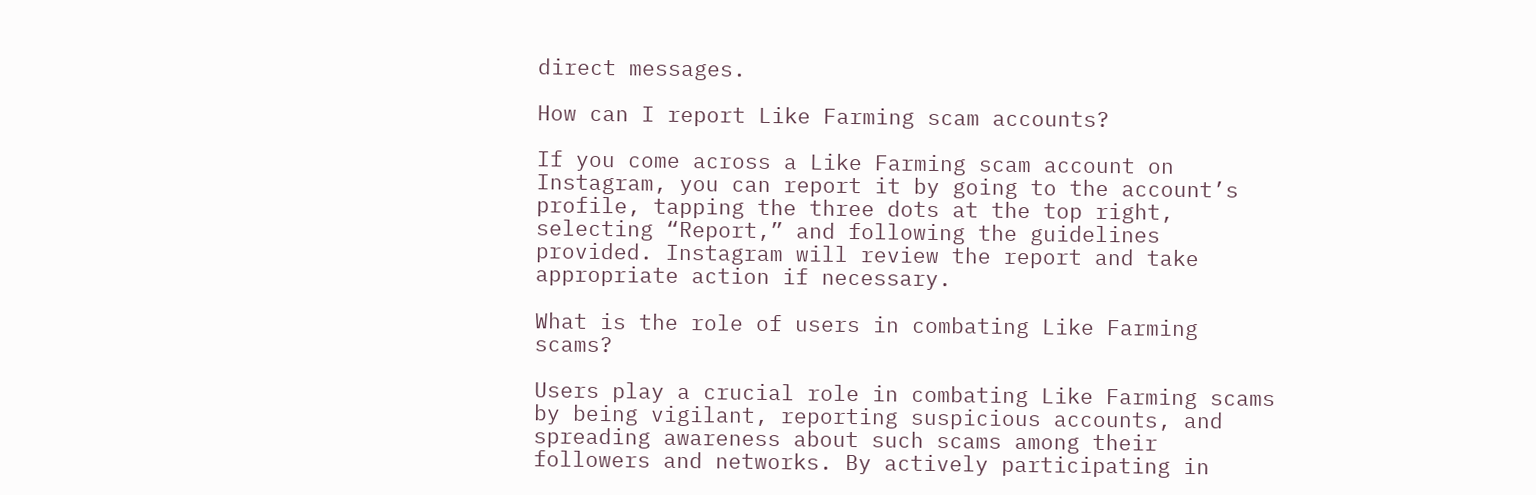direct messages.

How can I report Like Farming scam accounts?

If you come across a Like Farming scam account on Instagram, you can report it by going to the account’s profile, tapping the three dots at the top right, selecting “Report,” and following the guidelines provided. Instagram will review the report and take appropriate action if necessary.

What is the role of users in combating Like Farming scams?

Users play a crucial role in combating Like Farming scams by being vigilant, reporting suspicious accounts, and spreading awareness about such scams among their followers and networks. By actively participating in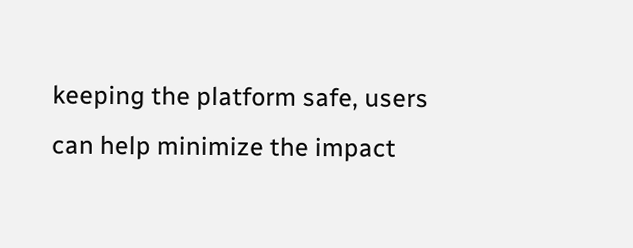keeping the platform safe, users can help minimize the impact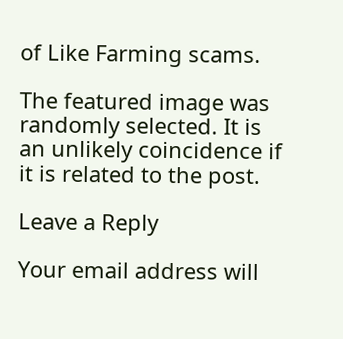of Like Farming scams.

The featured image was randomly selected. It is an unlikely coincidence if it is related to the post.

Leave a Reply

Your email address will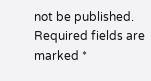not be published. Required fields are marked *